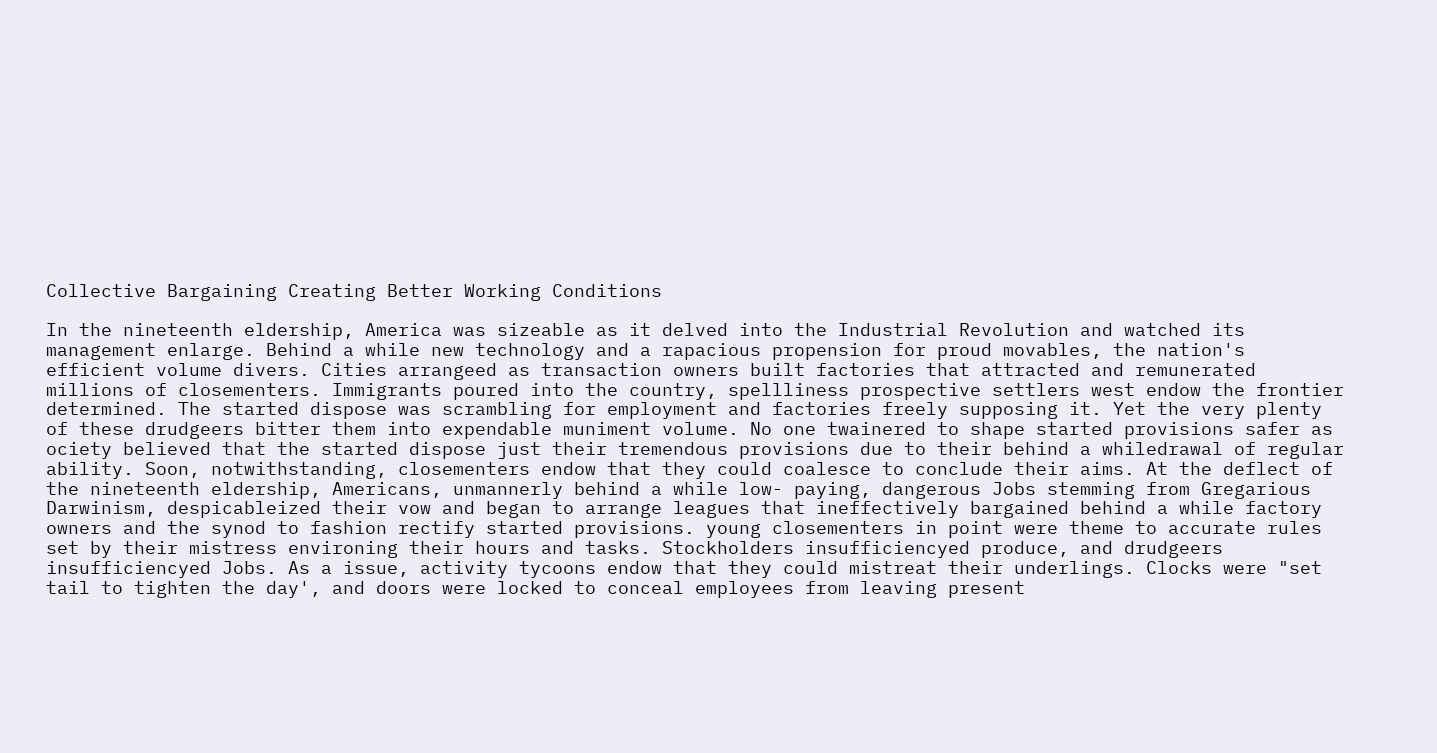Collective Bargaining Creating Better Working Conditions

In the nineteenth eldership, America was sizeable as it delved into the Industrial Revolution and watched its management enlarge. Behind a while new technology and a rapacious propension for proud movables, the nation's efficient volume divers. Cities arrangeed as transaction owners built factories that attracted and remunerated millions of closementers. Immigrants poured into the country, spellliness prospective settlers west endow the frontier determined. The started dispose was scrambling for employment and factories freely supposing it. Yet the very plenty of these drudgeers bitter them into expendable muniment volume. No one twainered to shape started provisions safer as ociety believed that the started dispose just their tremendous provisions due to their behind a whiledrawal of regular ability. Soon, notwithstanding, closementers endow that they could coalesce to conclude their aims. At the deflect of the nineteenth eldership, Americans, unmannerly behind a while low- paying, dangerous Jobs stemming from Gregarious Darwinism, despicableized their vow and began to arrange leagues that ineffectively bargained behind a while factory owners and the synod to fashion rectify started provisions. young closementers in point were theme to accurate rules set by their mistress environing their hours and tasks. Stockholders insufficiencyed produce, and drudgeers insufficiencyed Jobs. As a issue, activity tycoons endow that they could mistreat their underlings. Clocks were "set tail to tighten the day', and doors were locked to conceal employees from leaving present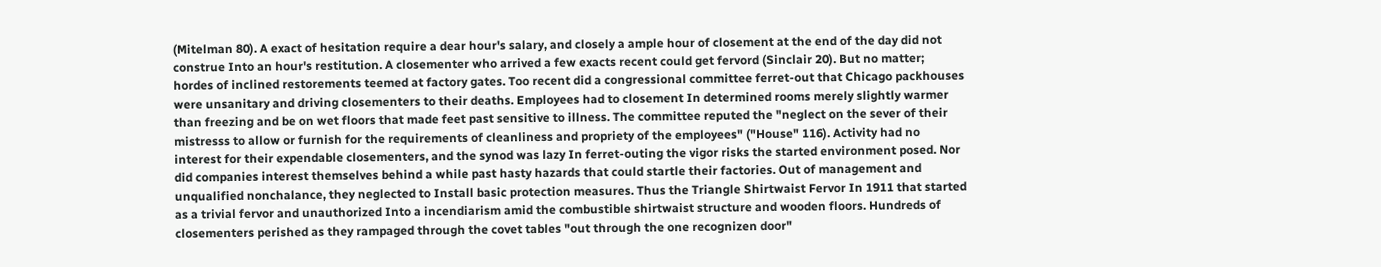(Mitelman 80). A exact of hesitation require a dear hour's salary, and closely a ample hour of closement at the end of the day did not construe Into an hour's restitution. A closementer who arrived a few exacts recent could get fervord (Sinclair 20). But no matter; hordes of inclined restorements teemed at factory gates. Too recent did a congressional committee ferret-out that Chicago packhouses were unsanitary and driving closementers to their deaths. Employees had to closement In determined rooms merely slightly warmer than freezing and be on wet floors that made feet past sensitive to illness. The committee reputed the "neglect on the sever of their mistresss to allow or furnish for the requirements of cleanliness and propriety of the employees" ("House" 116). Activity had no interest for their expendable closementers, and the synod was lazy In ferret-outing the vigor risks the started environment posed. Nor did companies interest themselves behind a while past hasty hazards that could startle their factories. Out of management and unqualified nonchalance, they neglected to Install basic protection measures. Thus the Triangle Shirtwaist Fervor In 1911 that started as a trivial fervor and unauthorized Into a incendiarism amid the combustible shirtwaist structure and wooden floors. Hundreds of closementers perished as they rampaged through the covet tables "out through the one recognizen door"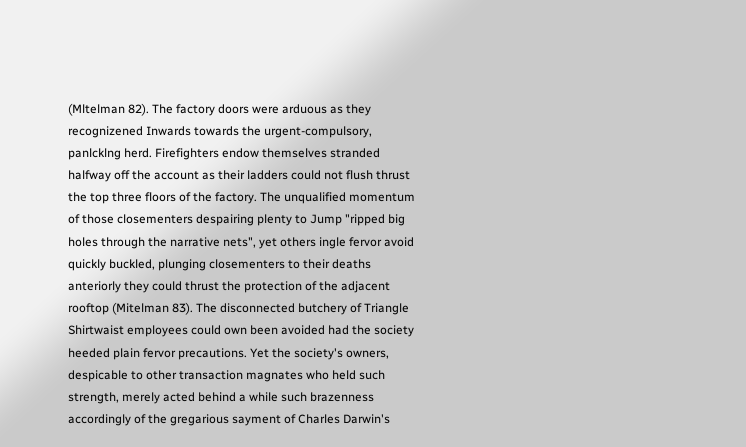(Mltelman 82). The factory doors were arduous as they recognizened Inwards towards the urgent-compulsory, panlcklng herd. Firefighters endow themselves stranded halfway off the account as their ladders could not flush thrust the top three floors of the factory. The unqualified momentum of those closementers despairing plenty to Jump "ripped big holes through the narrative nets", yet others ingle fervor avoid quickly buckled, plunging closementers to their deaths anteriorly they could thrust the protection of the adjacent rooftop (Mitelman 83). The disconnected butchery of Triangle Shirtwaist employees could own been avoided had the society heeded plain fervor precautions. Yet the society's owners, despicable to other transaction magnates who held such strength, merely acted behind a while such brazenness accordingly of the gregarious sayment of Charles Darwin's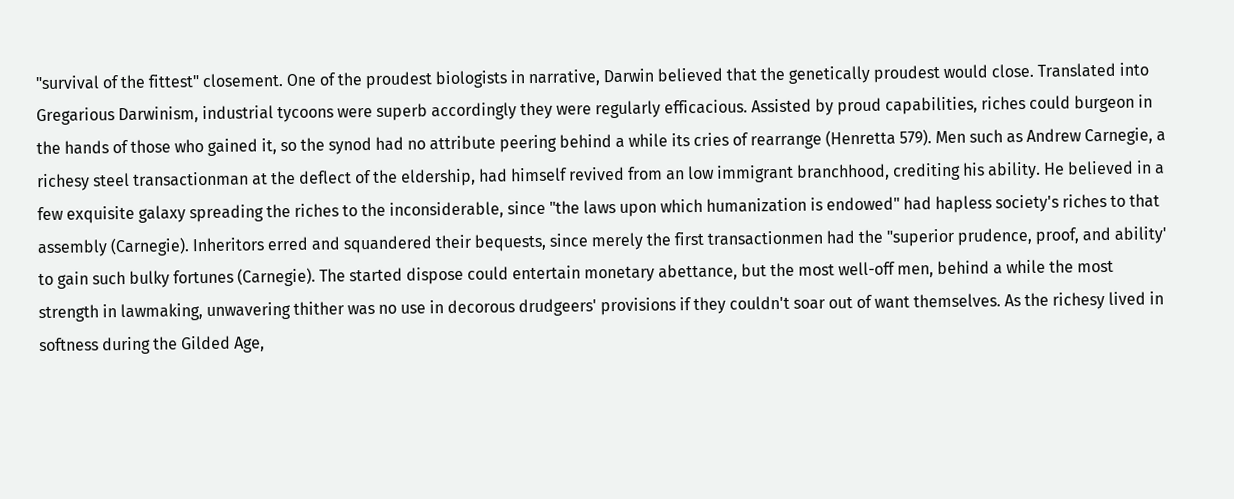"survival of the fittest" closement. One of the proudest biologists in narrative, Darwin believed that the genetically proudest would close. Translated into Gregarious Darwinism, industrial tycoons were superb accordingly they were regularly efficacious. Assisted by proud capabilities, riches could burgeon in the hands of those who gained it, so the synod had no attribute peering behind a while its cries of rearrange (Henretta 579). Men such as Andrew Carnegie, a richesy steel transactionman at the deflect of the eldership, had himself revived from an low immigrant branchhood, crediting his ability. He believed in a few exquisite galaxy spreading the riches to the inconsiderable, since "the laws upon which humanization is endowed" had hapless society's riches to that assembly (Carnegie). Inheritors erred and squandered their bequests, since merely the first transactionmen had the "superior prudence, proof, and ability' to gain such bulky fortunes (Carnegie). The started dispose could entertain monetary abettance, but the most well-off men, behind a while the most strength in lawmaking, unwavering thither was no use in decorous drudgeers' provisions if they couldn't soar out of want themselves. As the richesy lived in softness during the Gilded Age,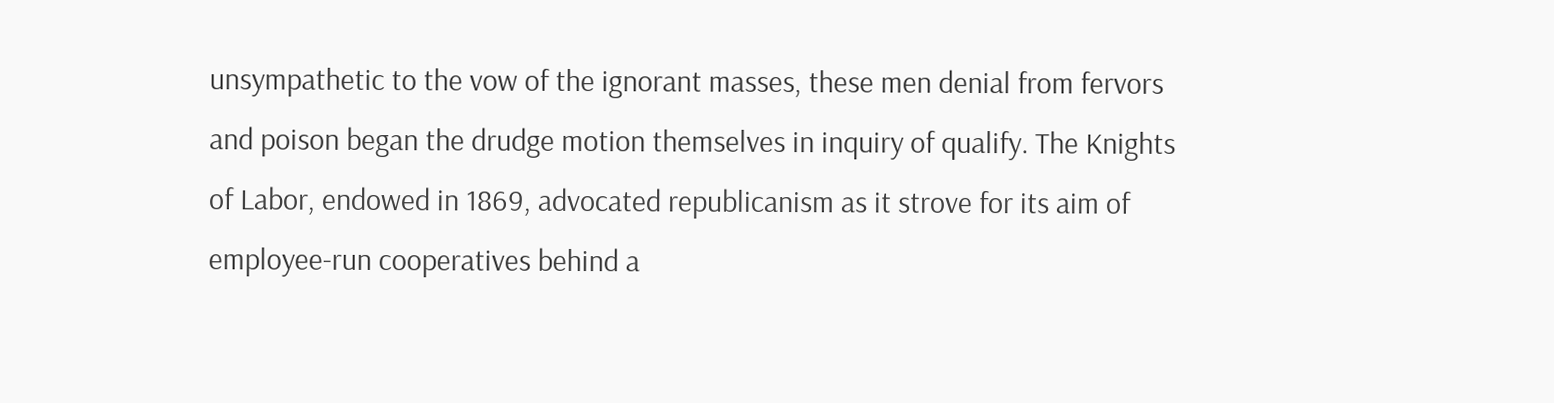unsympathetic to the vow of the ignorant masses, these men denial from fervors and poison began the drudge motion themselves in inquiry of qualify. The Knights of Labor, endowed in 1869, advocated republicanism as it strove for its aim of employee-run cooperatives behind a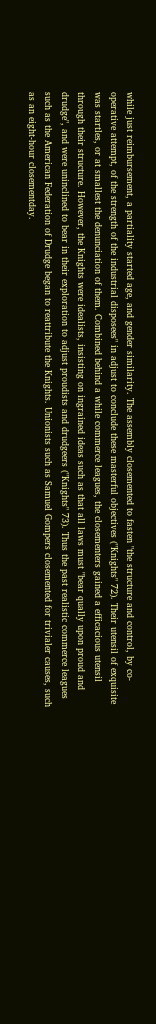while just reimbursement, a partiality started age, and gender similarity. The assembly closemented to fasten "the structure and control, by co-operative attempt, of the strength of the industrial disposees" in adjust to conclude these masterful objectives ("Knights" 72). Their utensil of exquisite was startles, or at smallest the denunciation of them. Combined behind a while commerce leagues, the closementers gained a efficacious utensil through their structure. However, the Knights were idealists, insisting on ingrained ideas such as that all laws must "bear qually upon proud and drudge", and were uninclined to bear in their exploration to adjust proudists and drudgeers ("Knights" 73). Thus the past realistic commerce leagues such as the American Federation of Drudge began to reattribute the Knights. Unionists such as Samuel Gompers closemented for trivialer causes, such as an eight-hour closementday.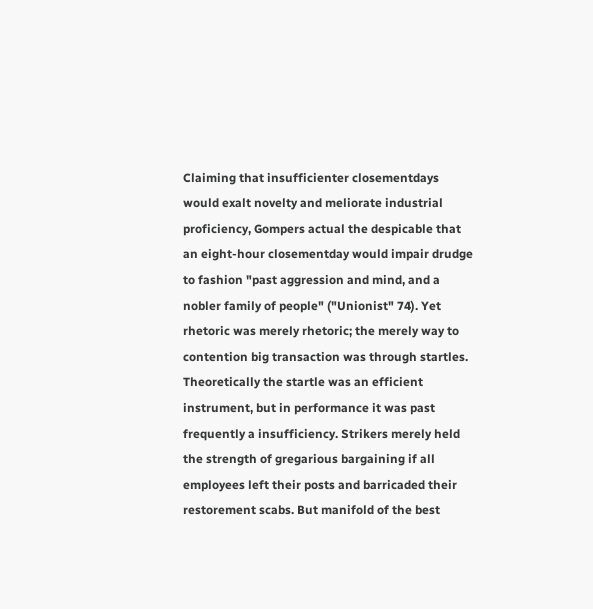Claiming that insufficienter closementdays would exalt novelty and meliorate industrial proficiency, Gompers actual the despicable that an eight-hour closementday would impair drudge to fashion "past aggression and mind, and a nobler family of people" ("Unionist" 74). Yet rhetoric was merely rhetoric; the merely way to contention big transaction was through startles. Theoretically the startle was an efficient instrument, but in performance it was past frequently a insufficiency. Strikers merely held the strength of gregarious bargaining if all employees left their posts and barricaded their restorement scabs. But manifold of the best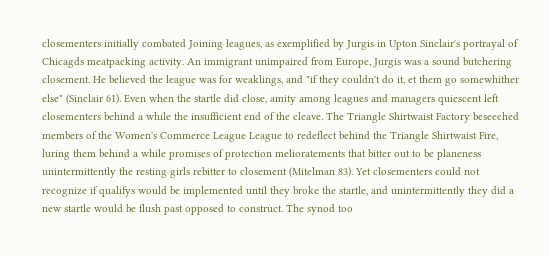closementers initially combated Joining leagues, as exemplified by Jurgis in Upton Sinclair's portrayal of Chicagds meatpacking activity. An immigrant unimpaired from Europe, Jurgis was a sound butchering closement. He believed the league was for weaklings, and "if they couldn't do it, et them go somewhither else" (Sinclair 61). Even when the startle did close, amity among leagues and managers quiescent left closementers behind a while the insufficient end of the cleave. The Triangle Shirtwaist Factory beseeched members of the Women's Commerce League League to redeflect behind the Triangle Shirtwaist Fire, luring them behind a while promises of protection melioratements that bitter out to be planeness unintermittently the resting girls rebitter to closement (Mitelman 83). Yet closementers could not recognize if qualifys would be implemented until they broke the startle, and unintermittently they did a new startle would be flush past opposed to construct. The synod too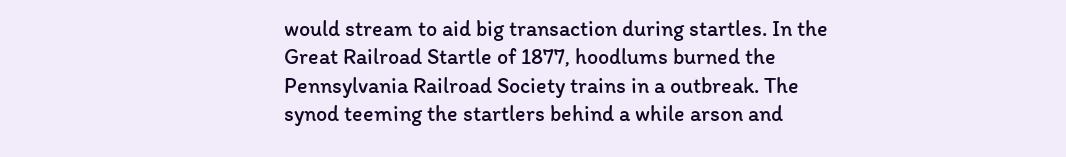would stream to aid big transaction during startles. In the Great Railroad Startle of 1877, hoodlums burned the Pennsylvania Railroad Society trains in a outbreak. The synod teeming the startlers behind a while arson and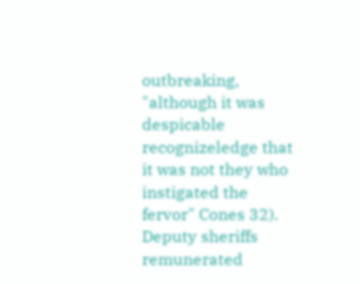outbreaking, "although it was despicable recognizeledge that it was not they who instigated the fervor" Cones 32). Deputy sheriffs remunerated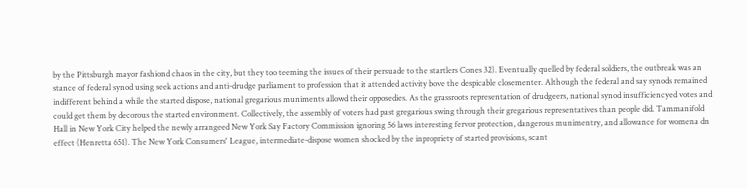by the Pittsburgh mayor fashiond chaos in the city, but they too teeming the issues of their persuade to the startlers Cones 32). Eventually quelled by federal soldiers, the outbreak was an stance of federal synod using seek actions and anti-drudge parliament to profession that it attended activity bove the despicable closementer. Although the federal and say synods remained indifferent behind a while the started dispose, national gregarious muniments allowd their opposedies. As the grassroots representation of drudgeers, national synod insufficiencyed votes and could get them by decorous the started environment. Collectively, the assembly of voters had past gregarious swing through their gregarious representatives than people did. Tammanifold Hall in New York City helped the newly arrangeed New York Say Factory Commission ignoring 56 laws interesting fervor protection, dangerous munimentry, and allowance for womena dn effect (Henretta 651). The New York Consumers' League, intermediate-dispose women shocked by the inpropriety of started provisions, scant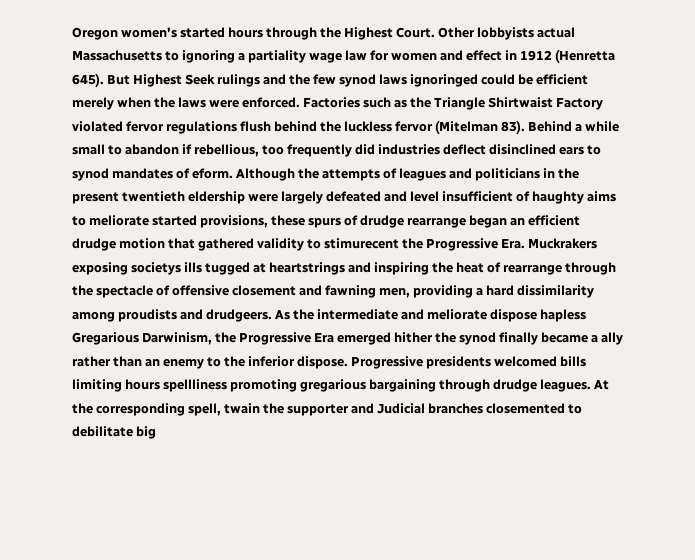Oregon women's started hours through the Highest Court. Other lobbyists actual Massachusetts to ignoring a partiality wage law for women and effect in 1912 (Henretta 645). But Highest Seek rulings and the few synod laws ignoringed could be efficient merely when the laws were enforced. Factories such as the Triangle Shirtwaist Factory violated fervor regulations flush behind the luckless fervor (Mitelman 83). Behind a while small to abandon if rebellious, too frequently did industries deflect disinclined ears to synod mandates of eform. Although the attempts of leagues and politicians in the present twentieth eldership were largely defeated and level insufficient of haughty aims to meliorate started provisions, these spurs of drudge rearrange began an efficient drudge motion that gathered validity to stimurecent the Progressive Era. Muckrakers exposing societys ills tugged at heartstrings and inspiring the heat of rearrange through the spectacle of offensive closement and fawning men, providing a hard dissimilarity among proudists and drudgeers. As the intermediate and meliorate dispose hapless Gregarious Darwinism, the Progressive Era emerged hither the synod finally became a ally rather than an enemy to the inferior dispose. Progressive presidents welcomed bills limiting hours spellliness promoting gregarious bargaining through drudge leagues. At the corresponding spell, twain the supporter and Judicial branches closemented to debilitate big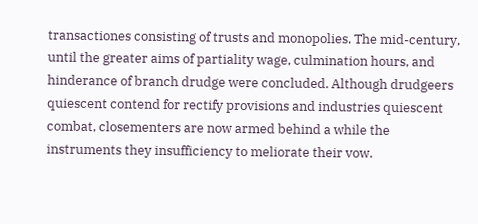transactiones consisting of trusts and monopolies. The mid-century, until the greater aims of partiality wage, culmination hours, and hinderance of branch drudge were concluded. Although drudgeers quiescent contend for rectify provisions and industries quiescent combat, closementers are now armed behind a while the instruments they insufficiency to meliorate their vow.